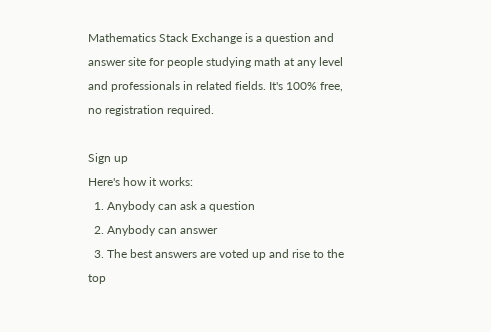Mathematics Stack Exchange is a question and answer site for people studying math at any level and professionals in related fields. It's 100% free, no registration required.

Sign up
Here's how it works:
  1. Anybody can ask a question
  2. Anybody can answer
  3. The best answers are voted up and rise to the top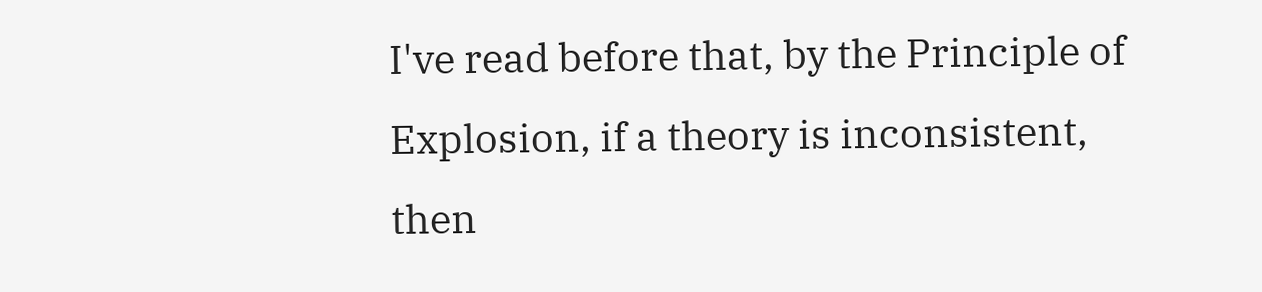I've read before that, by the Principle of Explosion, if a theory is inconsistent, then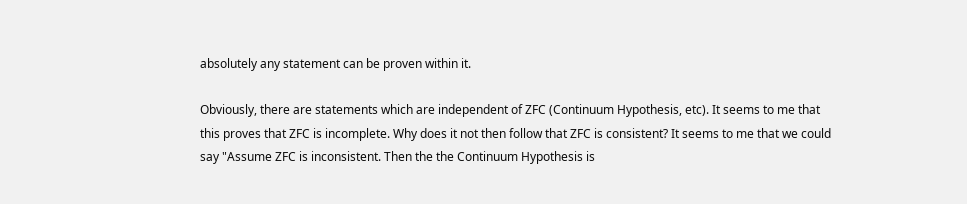absolutely any statement can be proven within it.

Obviously, there are statements which are independent of ZFC (Continuum Hypothesis, etc). It seems to me that this proves that ZFC is incomplete. Why does it not then follow that ZFC is consistent? It seems to me that we could say "Assume ZFC is inconsistent. Then the the Continuum Hypothesis is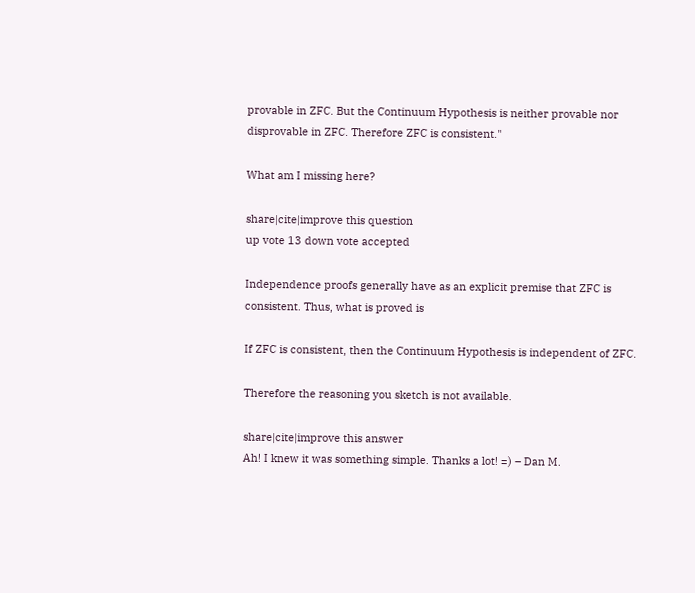provable in ZFC. But the Continuum Hypothesis is neither provable nor disprovable in ZFC. Therefore ZFC is consistent."

What am I missing here?

share|cite|improve this question
up vote 13 down vote accepted

Independence proofs generally have as an explicit premise that ZFC is consistent. Thus, what is proved is

If ZFC is consistent, then the Continuum Hypothesis is independent of ZFC.

Therefore the reasoning you sketch is not available.

share|cite|improve this answer
Ah! I knew it was something simple. Thanks a lot! =) – Dan M.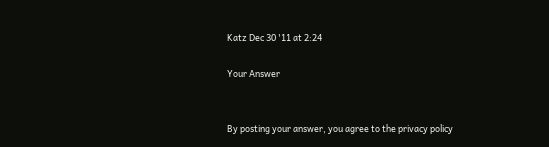Katz Dec 30 '11 at 2:24

Your Answer


By posting your answer, you agree to the privacy policy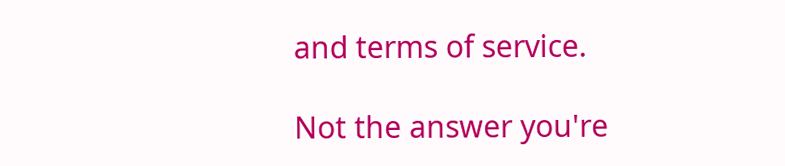and terms of service.

Not the answer you're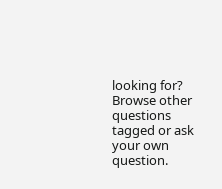looking for? Browse other questions tagged or ask your own question.